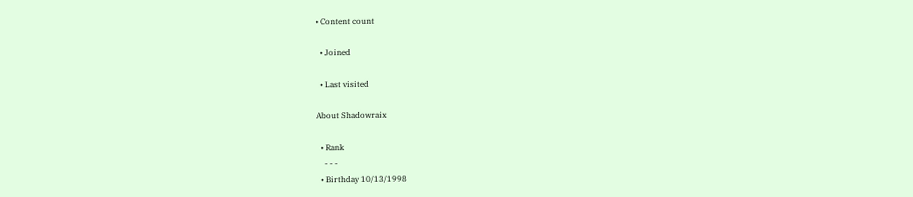• Content count

  • Joined

  • Last visited

About Shadowraix

  • Rank
    - - -
  • Birthday 10/13/1998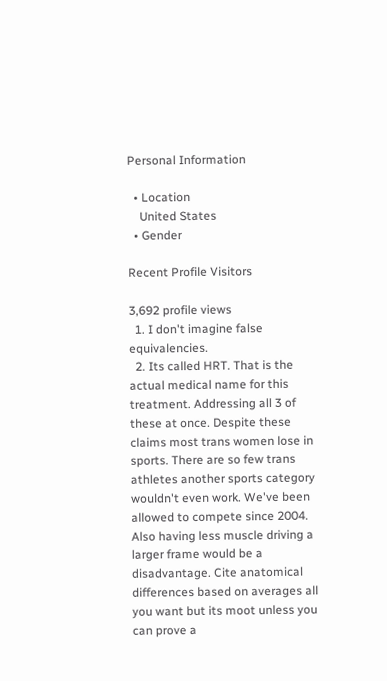Personal Information

  • Location
    United States
  • Gender

Recent Profile Visitors

3,692 profile views
  1. I don't imagine false equivalencies.
  2. Its called HRT. That is the actual medical name for this treatment. Addressing all 3 of these at once. Despite these claims most trans women lose in sports. There are so few trans athletes another sports category wouldn't even work. We've been allowed to compete since 2004. Also having less muscle driving a larger frame would be a disadvantage. Cite anatomical differences based on averages all you want but its moot unless you can prove a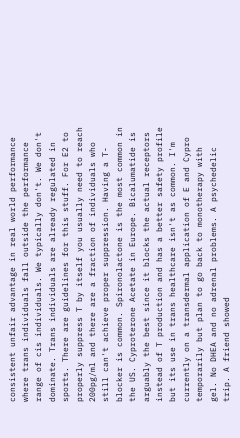consistent unfair advantage in real world performance where trans individuals fall outside the performance range of cis individuals. We typically don't. We don't dominate. Trans individuals are already regulated in sports. There are guidelines for this stuff. For E2 to properly suppress T by itself you usually need to reach 200pg/ml and there are a fraction of individuals who still can't achieve proper suppression. Having a T-blocker is common. Spironolactone is the most common in the US. Cyproterone Acetate in Europe. Bicalumatide is arguably the best since it blocks the actual receptors instead of T production and has a better safety profile but its use in trans healthcare isn't as common. I'm currently on a transdermal application of E and Cypro temporarily but plan to go back to monotherapy with gel. No DHEA and no adrenal problems. A psychedelic trip. A friend showed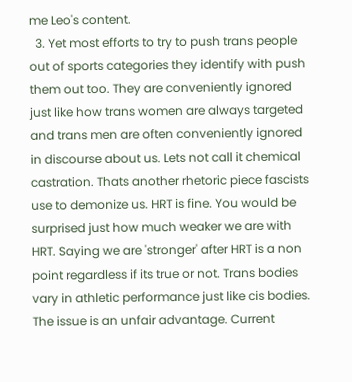me Leo's content.
  3. Yet most efforts to try to push trans people out of sports categories they identify with push them out too. They are conveniently ignored just like how trans women are always targeted and trans men are often conveniently ignored in discourse about us. Lets not call it chemical castration. Thats another rhetoric piece fascists use to demonize us. HRT is fine. You would be surprised just how much weaker we are with HRT. Saying we are 'stronger' after HRT is a non point regardless if its true or not. Trans bodies vary in athletic performance just like cis bodies. The issue is an unfair advantage. Current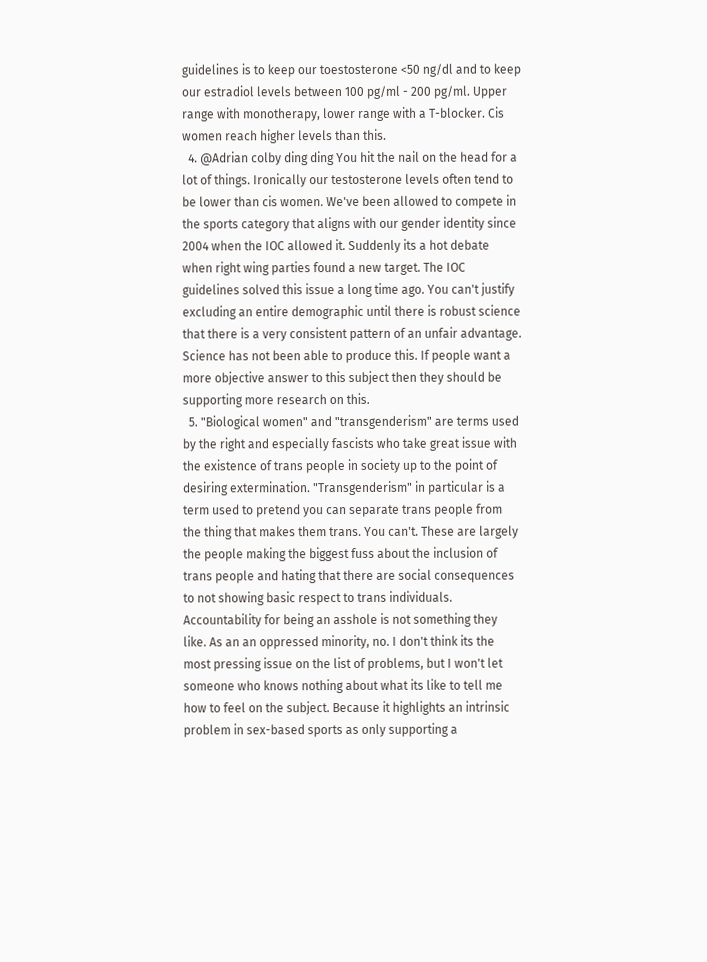guidelines is to keep our toestosterone <50 ng/dl and to keep our estradiol levels between 100 pg/ml - 200 pg/ml. Upper range with monotherapy, lower range with a T-blocker. Cis women reach higher levels than this.
  4. @Adrian colby ding ding You hit the nail on the head for a lot of things. Ironically our testosterone levels often tend to be lower than cis women. We've been allowed to compete in the sports category that aligns with our gender identity since 2004 when the IOC allowed it. Suddenly its a hot debate when right wing parties found a new target. The IOC guidelines solved this issue a long time ago. You can't justify excluding an entire demographic until there is robust science that there is a very consistent pattern of an unfair advantage. Science has not been able to produce this. If people want a more objective answer to this subject then they should be supporting more research on this.
  5. "Biological women" and "transgenderism" are terms used by the right and especially fascists who take great issue with the existence of trans people in society up to the point of desiring extermination. "Transgenderism" in particular is a term used to pretend you can separate trans people from the thing that makes them trans. You can't. These are largely the people making the biggest fuss about the inclusion of trans people and hating that there are social consequences to not showing basic respect to trans individuals. Accountability for being an asshole is not something they like. As an an oppressed minority, no. I don't think its the most pressing issue on the list of problems, but I won't let someone who knows nothing about what its like to tell me how to feel on the subject. Because it highlights an intrinsic problem in sex-based sports as only supporting a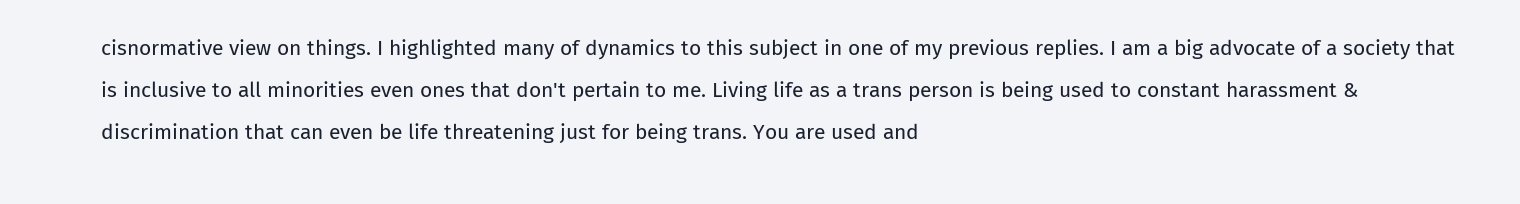cisnormative view on things. I highlighted many of dynamics to this subject in one of my previous replies. I am a big advocate of a society that is inclusive to all minorities even ones that don't pertain to me. Living life as a trans person is being used to constant harassment & discrimination that can even be life threatening just for being trans. You are used and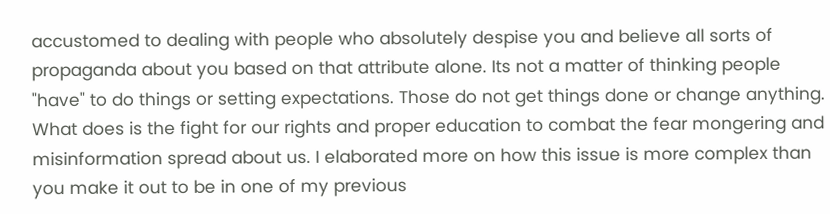accustomed to dealing with people who absolutely despise you and believe all sorts of propaganda about you based on that attribute alone. Its not a matter of thinking people "have" to do things or setting expectations. Those do not get things done or change anything. What does is the fight for our rights and proper education to combat the fear mongering and misinformation spread about us. I elaborated more on how this issue is more complex than you make it out to be in one of my previous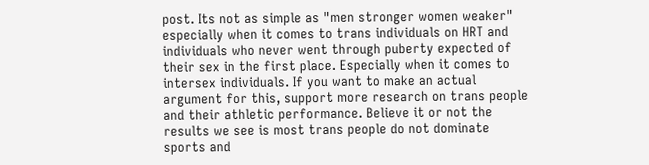post. Its not as simple as "men stronger women weaker" especially when it comes to trans individuals on HRT and individuals who never went through puberty expected of their sex in the first place. Especially when it comes to intersex individuals. If you want to make an actual argument for this, support more research on trans people and their athletic performance. Believe it or not the results we see is most trans people do not dominate sports and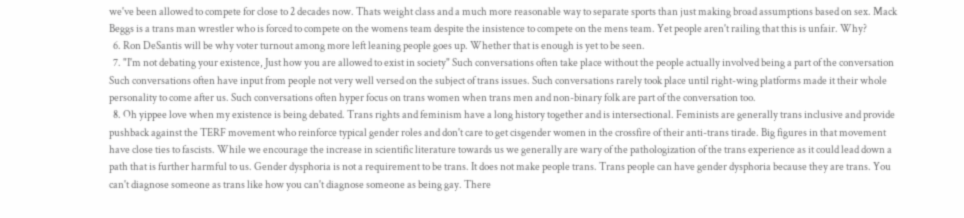we've been allowed to compete for close to 2 decades now. Thats weight class and a much more reasonable way to separate sports than just making broad assumptions based on sex. Mack Beggs is a trans man wrestler who is forced to compete on the womens team despite the insistence to compete on the mens team. Yet people aren't railing that this is unfair. Why?
  6. Ron DeSantis will be why voter turnout among more left leaning people goes up. Whether that is enough is yet to be seen.
  7. "I'm not debating your existence, Just how you are allowed to exist in society" Such conversations often take place without the people actually involved being a part of the conversation Such conversations often have input from people not very well versed on the subject of trans issues. Such conversations rarely took place until right-wing platforms made it their whole personality to come after us. Such conversations often hyper focus on trans women when trans men and non-binary folk are part of the conversation too.
  8. Oh yippee love when my existence is being debated. Trans rights and feminism have a long history together and is intersectional. Feminists are generally trans inclusive and provide pushback against the TERF movement who reinforce typical gender roles and don't care to get cisgender women in the crossfire of their anti-trans tirade. Big figures in that movement have close ties to fascists. While we encourage the increase in scientific literature towards us we generally are wary of the pathologization of the trans experience as it could lead down a path that is further harmful to us. Gender dysphoria is not a requirement to be trans. It does not make people trans. Trans people can have gender dysphoria because they are trans. You can't diagnose someone as trans like how you can't diagnose someone as being gay. There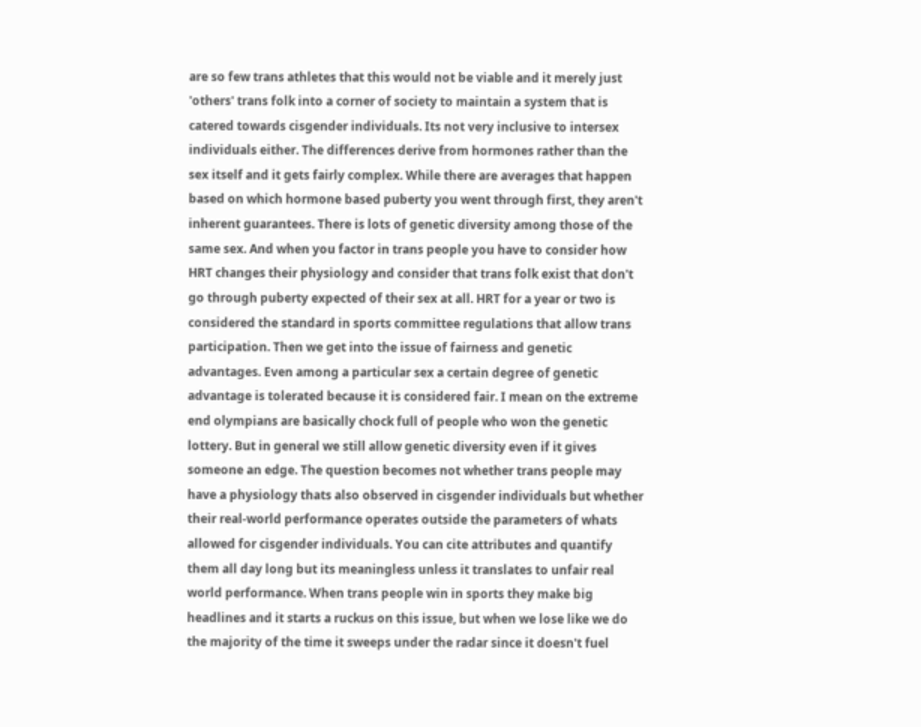are so few trans athletes that this would not be viable and it merely just 'others' trans folk into a corner of society to maintain a system that is catered towards cisgender individuals. Its not very inclusive to intersex individuals either. The differences derive from hormones rather than the sex itself and it gets fairly complex. While there are averages that happen based on which hormone based puberty you went through first, they aren't inherent guarantees. There is lots of genetic diversity among those of the same sex. And when you factor in trans people you have to consider how HRT changes their physiology and consider that trans folk exist that don't go through puberty expected of their sex at all. HRT for a year or two is considered the standard in sports committee regulations that allow trans participation. Then we get into the issue of fairness and genetic advantages. Even among a particular sex a certain degree of genetic advantage is tolerated because it is considered fair. I mean on the extreme end olympians are basically chock full of people who won the genetic lottery. But in general we still allow genetic diversity even if it gives someone an edge. The question becomes not whether trans people may have a physiology thats also observed in cisgender individuals but whether their real-world performance operates outside the parameters of whats allowed for cisgender individuals. You can cite attributes and quantify them all day long but its meaningless unless it translates to unfair real world performance. When trans people win in sports they make big headlines and it starts a ruckus on this issue, but when we lose like we do the majority of the time it sweeps under the radar since it doesn't fuel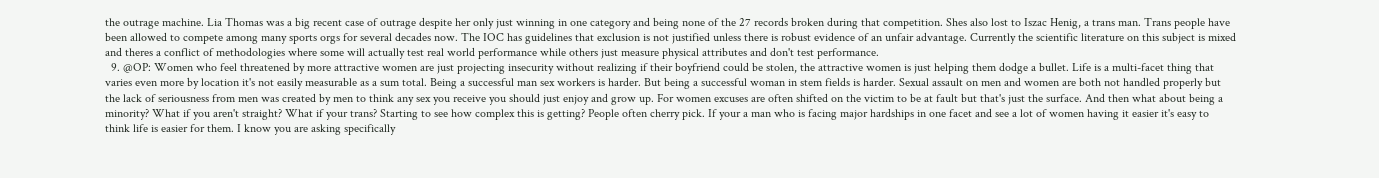the outrage machine. Lia Thomas was a big recent case of outrage despite her only just winning in one category and being none of the 27 records broken during that competition. Shes also lost to Iszac Henig, a trans man. Trans people have been allowed to compete among many sports orgs for several decades now. The IOC has guidelines that exclusion is not justified unless there is robust evidence of an unfair advantage. Currently the scientific literature on this subject is mixed and theres a conflict of methodologies where some will actually test real world performance while others just measure physical attributes and don't test performance.
  9. @OP: Women who feel threatened by more attractive women are just projecting insecurity without realizing if their boyfriend could be stolen, the attractive women is just helping them dodge a bullet. Life is a multi-facet thing that varies even more by location it's not easily measurable as a sum total. Being a successful man sex workers is harder. But being a successful woman in stem fields is harder. Sexual assault on men and women are both not handled properly but the lack of seriousness from men was created by men to think any sex you receive you should just enjoy and grow up. For women excuses are often shifted on the victim to be at fault but that's just the surface. And then what about being a minority? What if you aren't straight? What if your trans? Starting to see how complex this is getting? People often cherry pick. If your a man who is facing major hardships in one facet and see a lot of women having it easier it's easy to think life is easier for them. I know you are asking specifically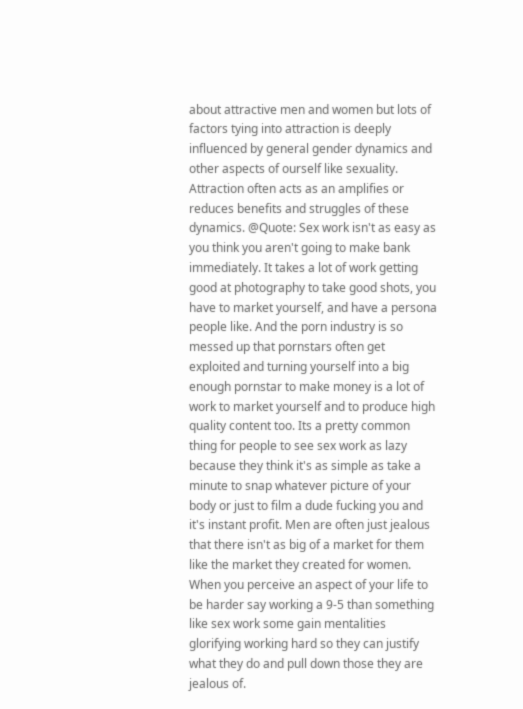about attractive men and women but lots of factors tying into attraction is deeply influenced by general gender dynamics and other aspects of ourself like sexuality. Attraction often acts as an amplifies or reduces benefits and struggles of these dynamics. @Quote: Sex work isn't as easy as you think you aren't going to make bank immediately. It takes a lot of work getting good at photography to take good shots, you have to market yourself, and have a persona people like. And the porn industry is so messed up that pornstars often get exploited and turning yourself into a big enough pornstar to make money is a lot of work to market yourself and to produce high quality content too. Its a pretty common thing for people to see sex work as lazy because they think it's as simple as take a minute to snap whatever picture of your body or just to film a dude fucking you and it's instant profit. Men are often just jealous that there isn't as big of a market for them like the market they created for women. When you perceive an aspect of your life to be harder say working a 9-5 than something like sex work some gain mentalities glorifying working hard so they can justify what they do and pull down those they are jealous of.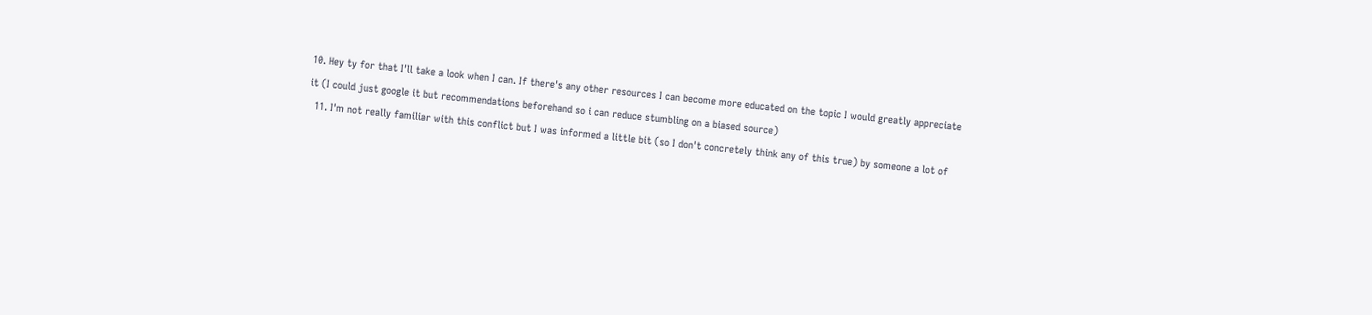10. Hey ty for that I'll take a look when I can. If there's any other resources I can become more educated on the topic I would greatly appreciate it (I could just google it but recommendations beforehand so i can reduce stumbling on a biased source)
  11. I'm not really familiar with this conflict but I was informed a little bit (so I don't concretely think any of this true) by someone a lot of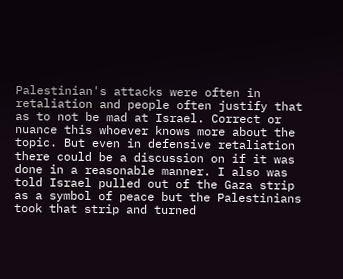Palestinian's attacks were often in retaliation and people often justify that as to not be mad at Israel. Correct or nuance this whoever knows more about the topic. But even in defensive retaliation there could be a discussion on if it was done in a reasonable manner. I also was told Israel pulled out of the Gaza strip as a symbol of peace but the Palestinians took that strip and turned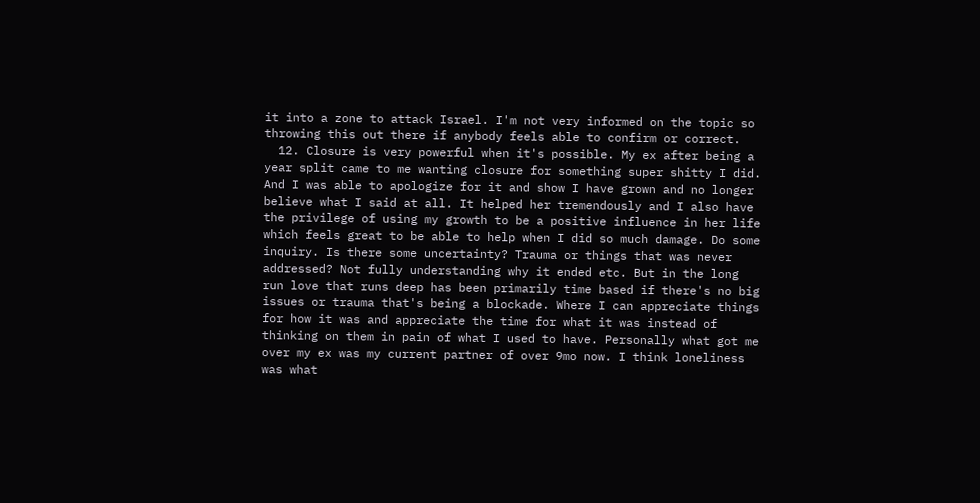it into a zone to attack Israel. I'm not very informed on the topic so throwing this out there if anybody feels able to confirm or correct.
  12. Closure is very powerful when it's possible. My ex after being a year split came to me wanting closure for something super shitty I did. And I was able to apologize for it and show I have grown and no longer believe what I said at all. It helped her tremendously and I also have the privilege of using my growth to be a positive influence in her life which feels great to be able to help when I did so much damage. Do some inquiry. Is there some uncertainty? Trauma or things that was never addressed? Not fully understanding why it ended etc. But in the long run love that runs deep has been primarily time based if there's no big issues or trauma that's being a blockade. Where I can appreciate things for how it was and appreciate the time for what it was instead of thinking on them in pain of what I used to have. Personally what got me over my ex was my current partner of over 9mo now. I think loneliness was what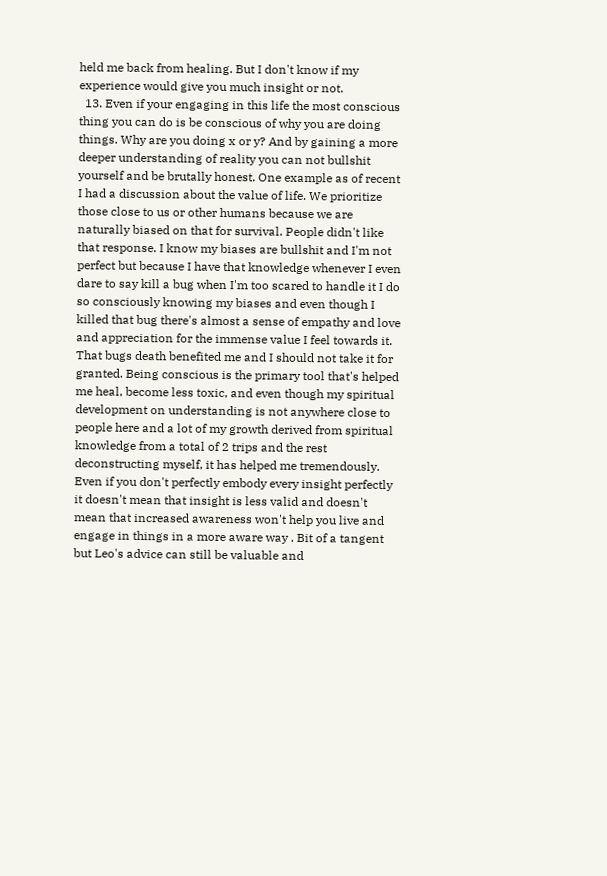held me back from healing. But I don't know if my experience would give you much insight or not.
  13. Even if your engaging in this life the most conscious thing you can do is be conscious of why you are doing things. Why are you doing x or y? And by gaining a more deeper understanding of reality you can not bullshit yourself and be brutally honest. One example as of recent I had a discussion about the value of life. We prioritize those close to us or other humans because we are naturally biased on that for survival. People didn't like that response. I know my biases are bullshit and I'm not perfect but because I have that knowledge whenever I even dare to say kill a bug when I'm too scared to handle it I do so consciously knowing my biases and even though I killed that bug there's almost a sense of empathy and love and appreciation for the immense value I feel towards it. That bugs death benefited me and I should not take it for granted. Being conscious is the primary tool that's helped me heal, become less toxic, and even though my spiritual development on understanding is not anywhere close to people here and a lot of my growth derived from spiritual knowledge from a total of 2 trips and the rest deconstructing myself, it has helped me tremendously. Even if you don't perfectly embody every insight perfectly it doesn't mean that insight is less valid and doesn't mean that increased awareness won't help you live and engage in things in a more aware way . Bit of a tangent but Leo's advice can still be valuable and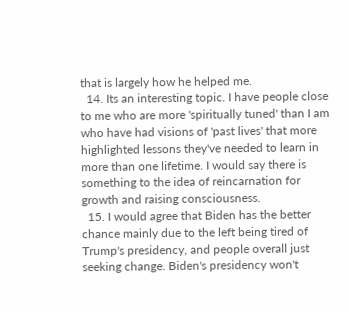that is largely how he helped me.
  14. Its an interesting topic. I have people close to me who are more 'spiritually tuned' than I am who have had visions of 'past lives' that more highlighted lessons they've needed to learn in more than one lifetime. I would say there is something to the idea of reincarnation for growth and raising consciousness.
  15. I would agree that Biden has the better chance mainly due to the left being tired of Trump's presidency, and people overall just seeking change. Biden's presidency won't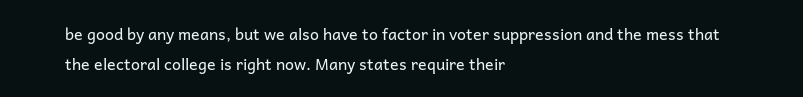be good by any means, but we also have to factor in voter suppression and the mess that the electoral college is right now. Many states require their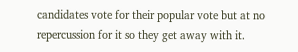candidates vote for their popular vote but at no repercussion for it so they get away with it.